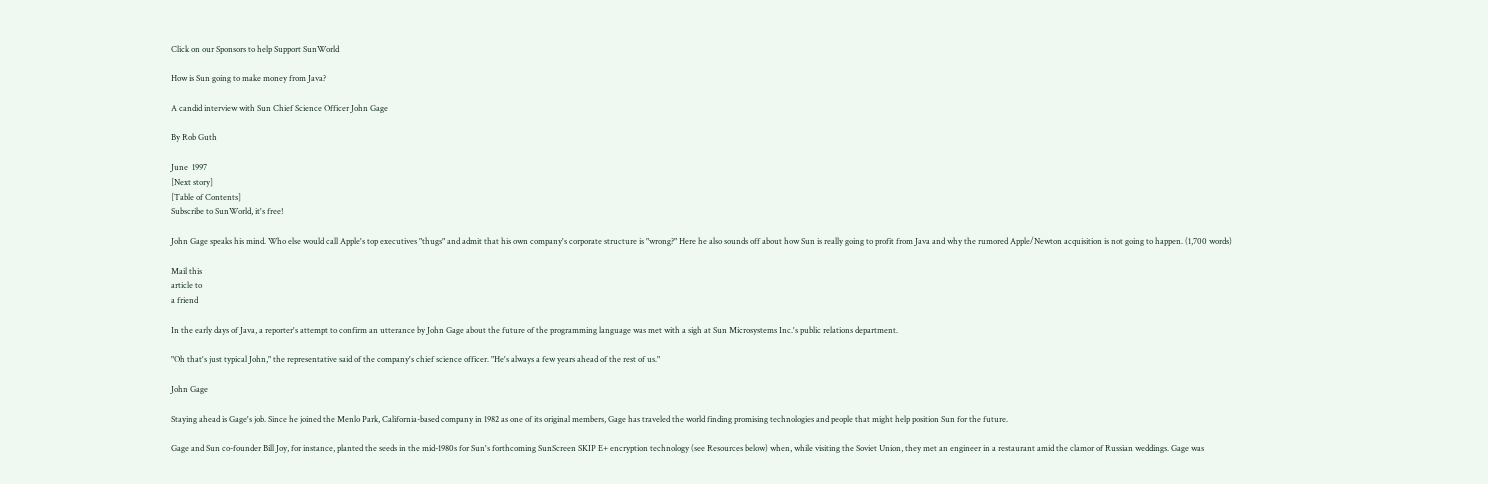Click on our Sponsors to help Support SunWorld

How is Sun going to make money from Java?

A candid interview with Sun Chief Science Officer John Gage

By Rob Guth

June  1997
[Next story]
[Table of Contents]
Subscribe to SunWorld, it's free!

John Gage speaks his mind. Who else would call Apple's top executives "thugs" and admit that his own company's corporate structure is "wrong?" Here he also sounds off about how Sun is really going to profit from Java and why the rumored Apple/Newton acquisition is not going to happen. (1,700 words)

Mail this
article to
a friend

In the early days of Java, a reporter's attempt to confirm an utterance by John Gage about the future of the programming language was met with a sigh at Sun Microsystems Inc.'s public relations department.

"Oh that's just typical John," the representative said of the company's chief science officer. "He's always a few years ahead of the rest of us."

John Gage

Staying ahead is Gage's job. Since he joined the Menlo Park, California-based company in 1982 as one of its original members, Gage has traveled the world finding promising technologies and people that might help position Sun for the future.

Gage and Sun co-founder Bill Joy, for instance, planted the seeds in the mid-1980s for Sun's forthcoming SunScreen SKIP E+ encryption technology (see Resources below) when, while visiting the Soviet Union, they met an engineer in a restaurant amid the clamor of Russian weddings. Gage was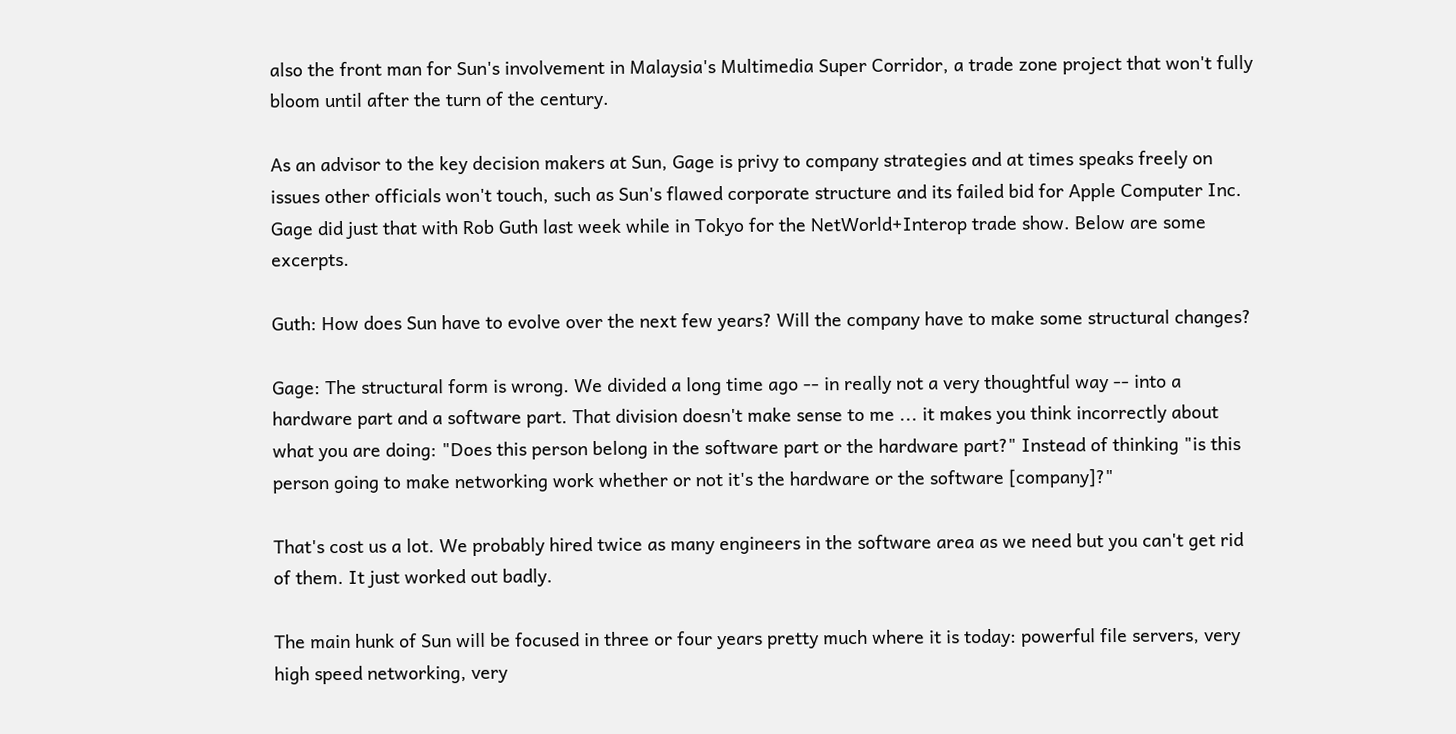also the front man for Sun's involvement in Malaysia's Multimedia Super Corridor, a trade zone project that won't fully bloom until after the turn of the century.

As an advisor to the key decision makers at Sun, Gage is privy to company strategies and at times speaks freely on issues other officials won't touch, such as Sun's flawed corporate structure and its failed bid for Apple Computer Inc. Gage did just that with Rob Guth last week while in Tokyo for the NetWorld+Interop trade show. Below are some excerpts.

Guth: How does Sun have to evolve over the next few years? Will the company have to make some structural changes?

Gage: The structural form is wrong. We divided a long time ago -- in really not a very thoughtful way -- into a hardware part and a software part. That division doesn't make sense to me ... it makes you think incorrectly about what you are doing: "Does this person belong in the software part or the hardware part?" Instead of thinking "is this person going to make networking work whether or not it's the hardware or the software [company]?"

That's cost us a lot. We probably hired twice as many engineers in the software area as we need but you can't get rid of them. It just worked out badly.

The main hunk of Sun will be focused in three or four years pretty much where it is today: powerful file servers, very high speed networking, very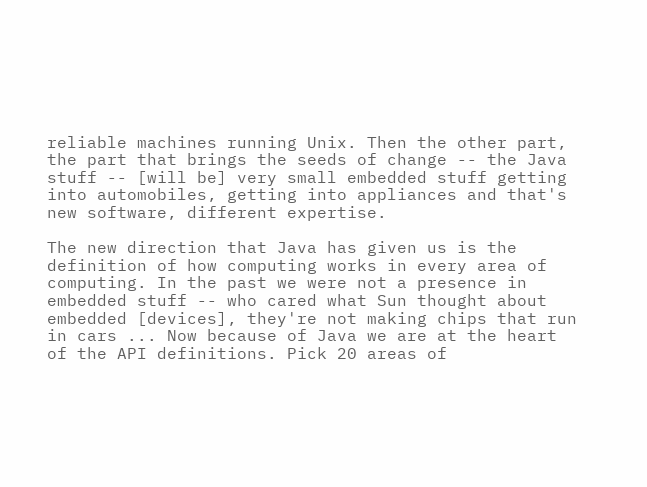reliable machines running Unix. Then the other part, the part that brings the seeds of change -- the Java stuff -- [will be] very small embedded stuff getting into automobiles, getting into appliances and that's new software, different expertise.

The new direction that Java has given us is the definition of how computing works in every area of computing. In the past we were not a presence in embedded stuff -- who cared what Sun thought about embedded [devices], they're not making chips that run in cars ... Now because of Java we are at the heart of the API definitions. Pick 20 areas of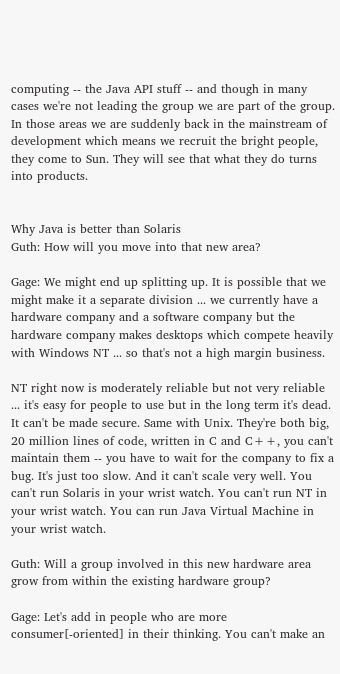computing -- the Java API stuff -- and though in many cases we're not leading the group we are part of the group. In those areas we are suddenly back in the mainstream of development which means we recruit the bright people, they come to Sun. They will see that what they do turns into products.


Why Java is better than Solaris
Guth: How will you move into that new area?

Gage: We might end up splitting up. It is possible that we might make it a separate division ... we currently have a hardware company and a software company but the hardware company makes desktops which compete heavily with Windows NT ... so that's not a high margin business.

NT right now is moderately reliable but not very reliable ... it's easy for people to use but in the long term it's dead. It can't be made secure. Same with Unix. They're both big, 20 million lines of code, written in C and C++, you can't maintain them -- you have to wait for the company to fix a bug. It's just too slow. And it can't scale very well. You can't run Solaris in your wrist watch. You can't run NT in your wrist watch. You can run Java Virtual Machine in your wrist watch.

Guth: Will a group involved in this new hardware area grow from within the existing hardware group?

Gage: Let's add in people who are more consumer[-oriented] in their thinking. You can't make an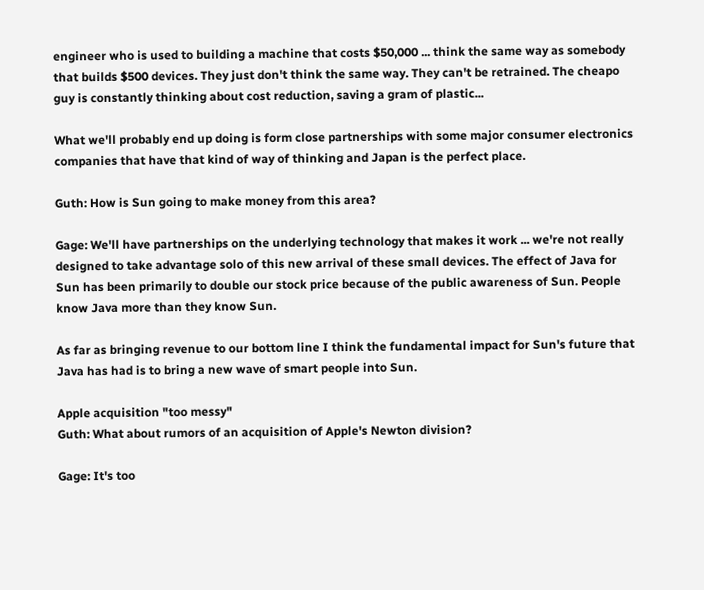engineer who is used to building a machine that costs $50,000 ... think the same way as somebody that builds $500 devices. They just don't think the same way. They can't be retrained. The cheapo guy is constantly thinking about cost reduction, saving a gram of plastic...

What we'll probably end up doing is form close partnerships with some major consumer electronics companies that have that kind of way of thinking and Japan is the perfect place.

Guth: How is Sun going to make money from this area?

Gage: We'll have partnerships on the underlying technology that makes it work ... we're not really designed to take advantage solo of this new arrival of these small devices. The effect of Java for Sun has been primarily to double our stock price because of the public awareness of Sun. People know Java more than they know Sun.

As far as bringing revenue to our bottom line I think the fundamental impact for Sun's future that Java has had is to bring a new wave of smart people into Sun.

Apple acquisition "too messy"
Guth: What about rumors of an acquisition of Apple's Newton division?

Gage: It's too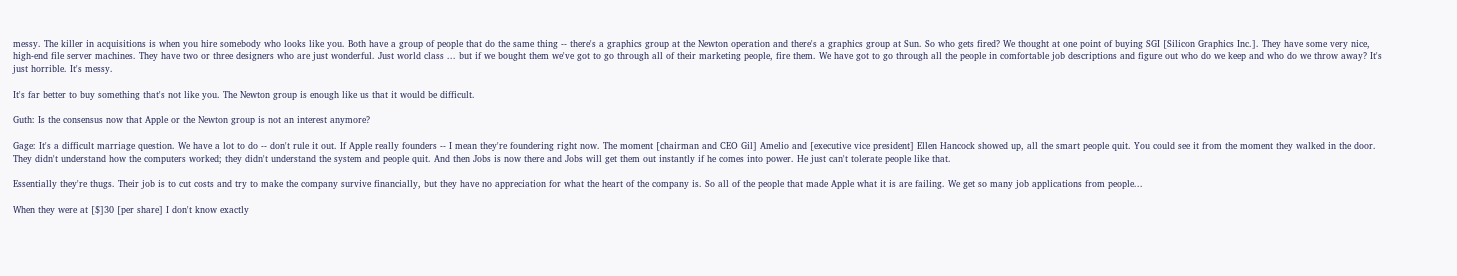messy. The killer in acquisitions is when you hire somebody who looks like you. Both have a group of people that do the same thing -- there's a graphics group at the Newton operation and there's a graphics group at Sun. So who gets fired? We thought at one point of buying SGI [Silicon Graphics Inc.]. They have some very nice, high-end file server machines. They have two or three designers who are just wonderful. Just world class ... but if we bought them we've got to go through all of their marketing people, fire them. We have got to go through all the people in comfortable job descriptions and figure out who do we keep and who do we throw away? It's just horrible. It's messy.

It's far better to buy something that's not like you. The Newton group is enough like us that it would be difficult.

Guth: Is the consensus now that Apple or the Newton group is not an interest anymore?

Gage: It's a difficult marriage question. We have a lot to do -- don't rule it out. If Apple really founders -- I mean they're foundering right now. The moment [chairman and CEO Gil] Amelio and [executive vice president] Ellen Hancock showed up, all the smart people quit. You could see it from the moment they walked in the door. They didn't understand how the computers worked; they didn't understand the system and people quit. And then Jobs is now there and Jobs will get them out instantly if he comes into power. He just can't tolerate people like that.

Essentially they're thugs. Their job is to cut costs and try to make the company survive financially, but they have no appreciation for what the heart of the company is. So all of the people that made Apple what it is are failing. We get so many job applications from people...

When they were at [$]30 [per share] I don't know exactly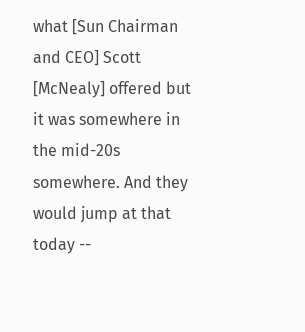what [Sun Chairman and CEO] Scott [McNealy] offered but it was somewhere in the mid-20s somewhere. And they would jump at that today --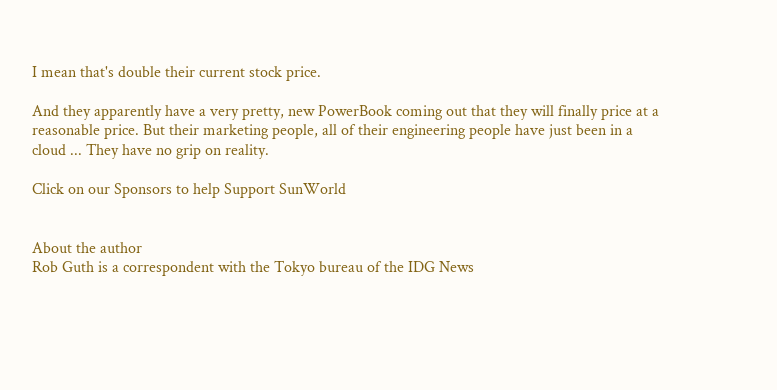I mean that's double their current stock price.

And they apparently have a very pretty, new PowerBook coming out that they will finally price at a reasonable price. But their marketing people, all of their engineering people have just been in a cloud ... They have no grip on reality.

Click on our Sponsors to help Support SunWorld


About the author
Rob Guth is a correspondent with the Tokyo bureau of the IDG News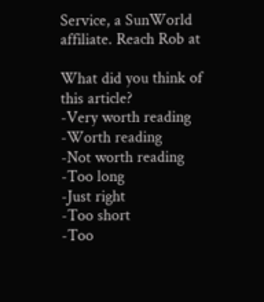Service, a SunWorld affiliate. Reach Rob at

What did you think of this article?
-Very worth reading
-Worth reading
-Not worth reading
-Too long
-Just right
-Too short
-Too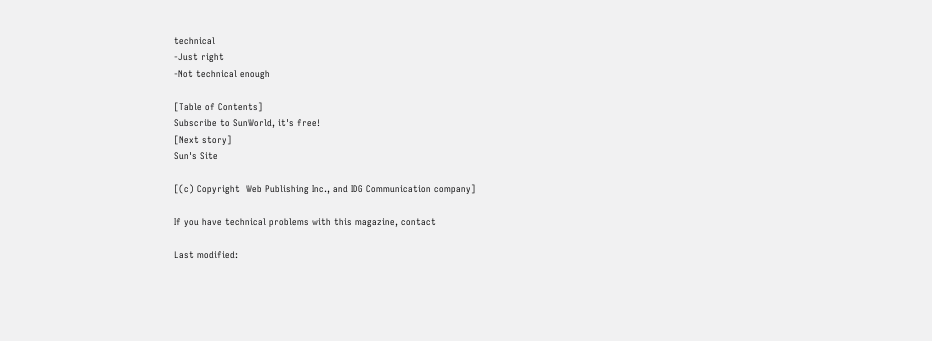technical
-Just right
-Not technical enough

[Table of Contents]
Subscribe to SunWorld, it's free!
[Next story]
Sun's Site

[(c) Copyright  Web Publishing Inc., and IDG Communication company]

If you have technical problems with this magazine, contact

Last modified: